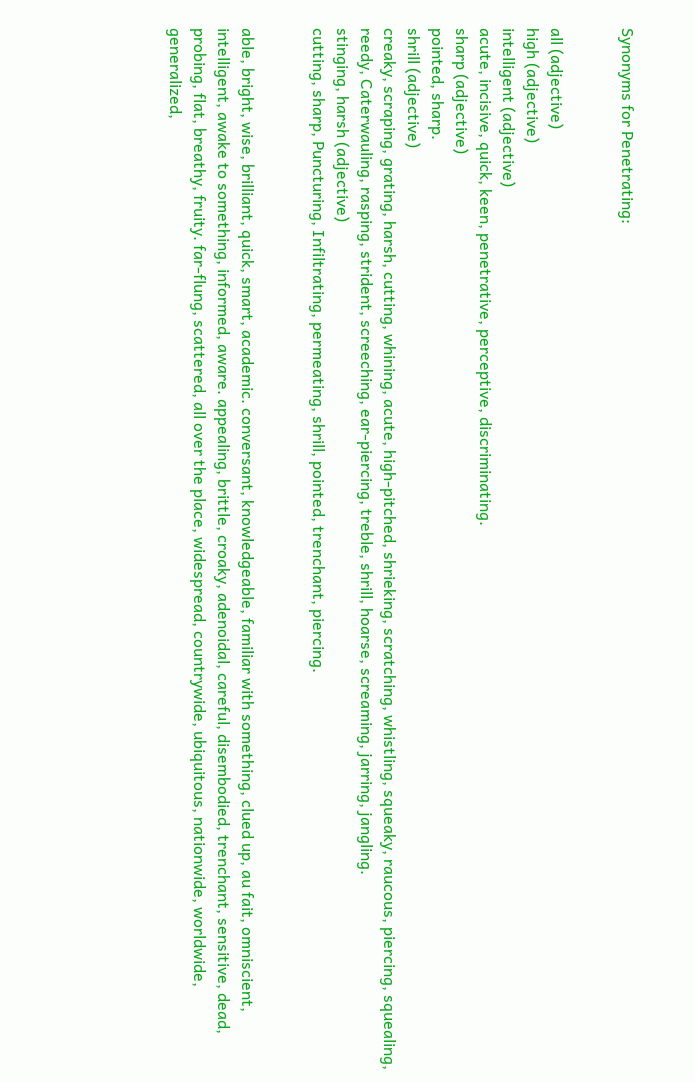Synonyms for Penetrating:


all (adjective)
high (adjective)
intelligent (adjective)
acute, incisive, quick, keen, penetrative, perceptive, discriminating.
sharp (adjective)
pointed, sharp.
shrill (adjective)
creaky, scraping, grating, harsh, cutting, whining, acute, high-pitched, shrieking, scratching, whistling, squeaky, raucous, piercing, squealing, reedy, Caterwauling, rasping, strident, screeching, ear-piercing, treble, shrill, hoarse, screaming, jarring, jangling.
stinging, harsh (adjective)
cutting, sharp, Puncturing, Infiltrating, permeating, shrill, pointed, trenchant, piercing.


able, bright, wise, brilliant, quick, smart, academic. conversant, knowledgeable, familiar with something, clued up, au fait, omniscient, intelligent, awake to something, informed, aware. appealing, brittle, croaky, adenoidal, careful, disembodied, trenchant, sensitive, dead, probing, flat, breathy, fruity. far-flung, scattered, all over the place, widespread, countrywide, ubiquitous, nationwide, worldwide, generalized,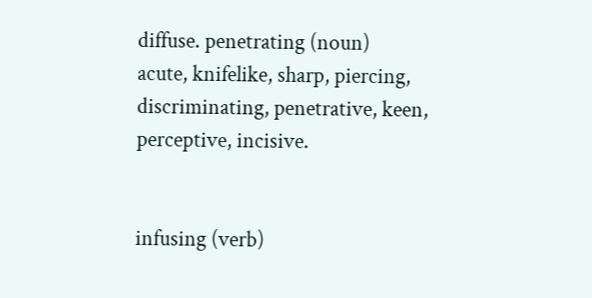diffuse. penetrating (noun)
acute, knifelike, sharp, piercing, discriminating, penetrative, keen, perceptive, incisive.


infusing (verb)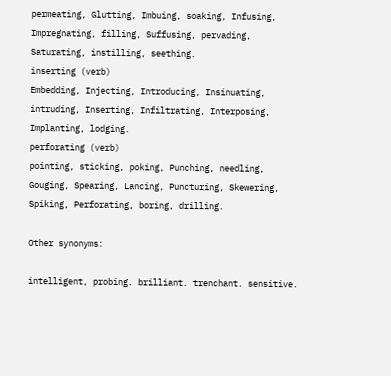permeating, Glutting, Imbuing, soaking, Infusing, Impregnating, filling, Suffusing, pervading, Saturating, instilling, seething.
inserting (verb)
Embedding, Injecting, Introducing, Insinuating, intruding, Inserting, Infiltrating, Interposing, Implanting, lodging.
perforating (verb)
pointing, sticking, poking, Punching, needling, Gouging, Spearing, Lancing, Puncturing, Skewering, Spiking, Perforating, boring, drilling.

Other synonyms:

intelligent, probing. brilliant. trenchant. sensitive.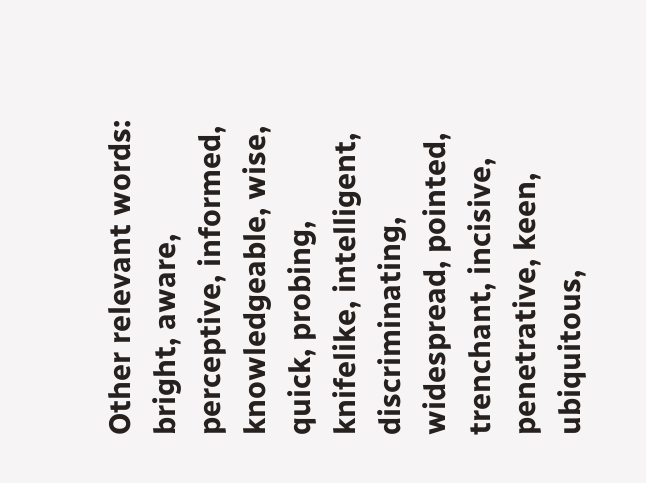Other relevant words:
bright, aware, perceptive, informed, knowledgeable, wise, quick, probing, knifelike, intelligent, discriminating, widespread, pointed, trenchant, incisive, penetrative, keen, ubiquitous,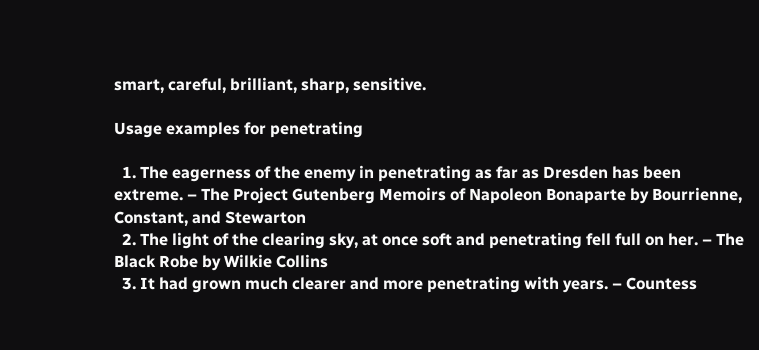smart, careful, brilliant, sharp, sensitive.

Usage examples for penetrating

  1. The eagerness of the enemy in penetrating as far as Dresden has been extreme. – The Project Gutenberg Memoirs of Napoleon Bonaparte by Bourrienne, Constant, and Stewarton
  2. The light of the clearing sky, at once soft and penetrating fell full on her. – The Black Robe by Wilkie Collins
  3. It had grown much clearer and more penetrating with years. – Countess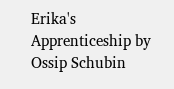Erika's Apprenticeship by Ossip Schubin